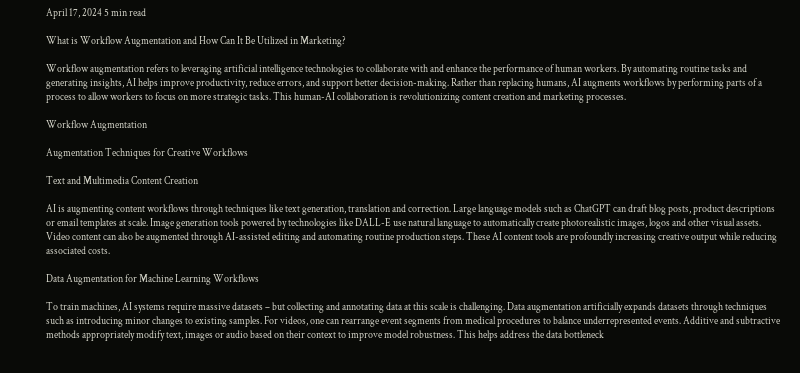April 17, 2024 5 min read

What is Workflow Augmentation and How Can It Be Utilized in Marketing?

Workflow augmentation refers to leveraging artificial intelligence technologies to collaborate with and enhance the performance of human workers. By automating routine tasks and generating insights, AI helps improve productivity, reduce errors, and support better decision-making. Rather than replacing humans, AI augments workflows by performing parts of a process to allow workers to focus on more strategic tasks. This human-AI collaboration is revolutionizing content creation and marketing processes.

Workflow Augmentation

Augmentation Techniques for Creative Workflows

Text and Multimedia Content Creation

AI is augmenting content workflows through techniques like text generation, translation and correction. Large language models such as ChatGPT can draft blog posts, product descriptions or email templates at scale. Image generation tools powered by technologies like DALL-E use natural language to automatically create photorealistic images, logos and other visual assets. Video content can also be augmented through AI-assisted editing and automating routine production steps. These AI content tools are profoundly increasing creative output while reducing associated costs.

Data Augmentation for Machine Learning Workflows

To train machines, AI systems require massive datasets – but collecting and annotating data at this scale is challenging. Data augmentation artificially expands datasets through techniques such as introducing minor changes to existing samples. For videos, one can rearrange event segments from medical procedures to balance underrepresented events. Additive and subtractive methods appropriately modify text, images or audio based on their context to improve model robustness. This helps address the data bottleneck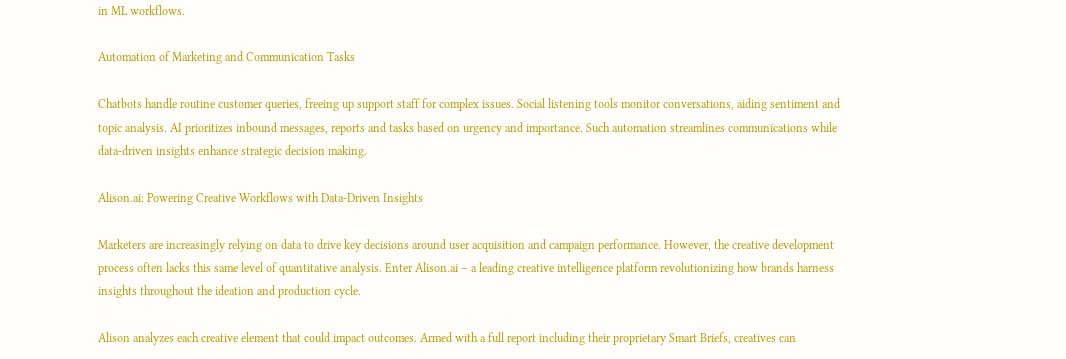in ML workflows.

Automation of Marketing and Communication Tasks

Chatbots handle routine customer queries, freeing up support staff for complex issues. Social listening tools monitor conversations, aiding sentiment and topic analysis. AI prioritizes inbound messages, reports and tasks based on urgency and importance. Such automation streamlines communications while data-driven insights enhance strategic decision making.

Alison.ai: Powering Creative Workflows with Data-Driven Insights

Marketers are increasingly relying on data to drive key decisions around user acquisition and campaign performance. However, the creative development process often lacks this same level of quantitative analysis. Enter Alison.ai – a leading creative intelligence platform revolutionizing how brands harness insights throughout the ideation and production cycle.

Alison analyzes each creative element that could impact outcomes. Armed with a full report including their proprietary Smart Briefs, creatives can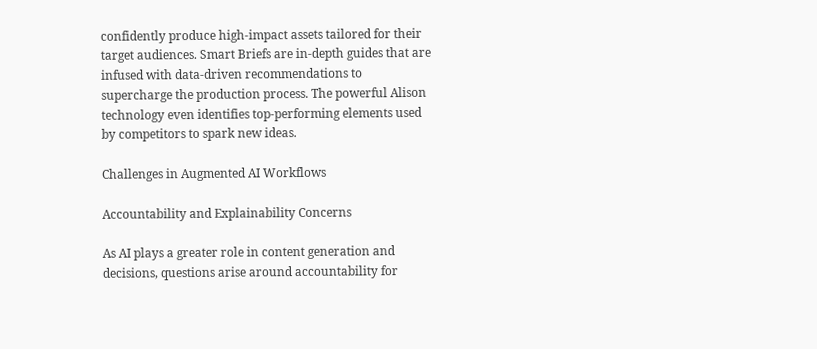confidently produce high-impact assets tailored for their target audiences. Smart Briefs are in-depth guides that are infused with data-driven recommendations to supercharge the production process. The powerful Alison technology even identifies top-performing elements used by competitors to spark new ideas.

Challenges in Augmented AI Workflows

Accountability and Explainability Concerns

As AI plays a greater role in content generation and decisions, questions arise around accountability for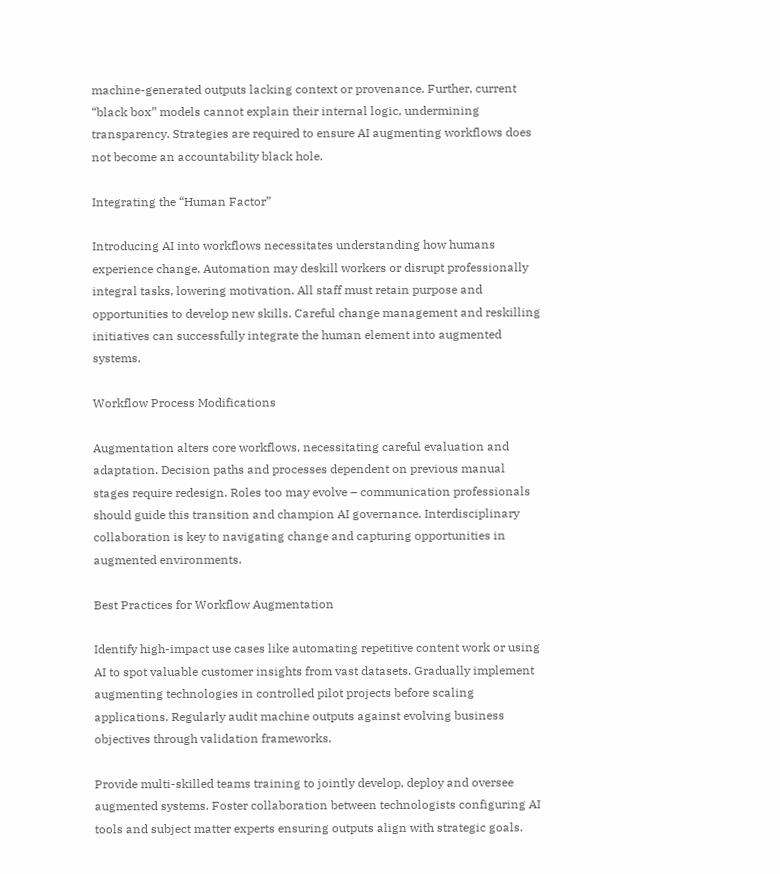machine-generated outputs lacking context or provenance. Further, current “black box” models cannot explain their internal logic, undermining transparency. Strategies are required to ensure AI augmenting workflows does not become an accountability black hole.

Integrating the “Human Factor”

Introducing AI into workflows necessitates understanding how humans experience change. Automation may deskill workers or disrupt professionally integral tasks, lowering motivation. All staff must retain purpose and opportunities to develop new skills. Careful change management and reskilling initiatives can successfully integrate the human element into augmented systems.

Workflow Process Modifications

Augmentation alters core workflows, necessitating careful evaluation and adaptation. Decision paths and processes dependent on previous manual stages require redesign. Roles too may evolve – communication professionals should guide this transition and champion AI governance. Interdisciplinary collaboration is key to navigating change and capturing opportunities in augmented environments.

Best Practices for Workflow Augmentation

Identify high-impact use cases like automating repetitive content work or using AI to spot valuable customer insights from vast datasets. Gradually implement augmenting technologies in controlled pilot projects before scaling applications. Regularly audit machine outputs against evolving business objectives through validation frameworks.

Provide multi-skilled teams training to jointly develop, deploy and oversee augmented systems. Foster collaboration between technologists configuring AI tools and subject matter experts ensuring outputs align with strategic goals.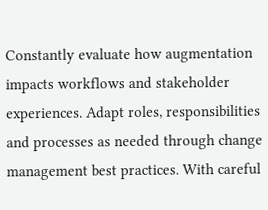Constantly evaluate how augmentation impacts workflows and stakeholder experiences. Adapt roles, responsibilities and processes as needed through change management best practices. With careful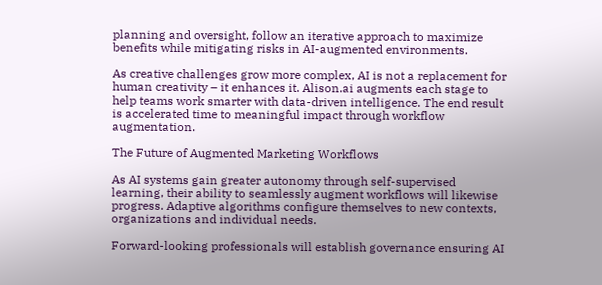planning and oversight, follow an iterative approach to maximize benefits while mitigating risks in AI-augmented environments.

As creative challenges grow more complex, AI is not a replacement for human creativity – it enhances it. Alison.ai augments each stage to help teams work smarter with data-driven intelligence. The end result is accelerated time to meaningful impact through workflow augmentation.

The Future of Augmented Marketing Workflows

As AI systems gain greater autonomy through self-supervised learning, their ability to seamlessly augment workflows will likewise progress. Adaptive algorithms configure themselves to new contexts, organizations and individual needs.

Forward-looking professionals will establish governance ensuring AI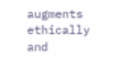augments ethically and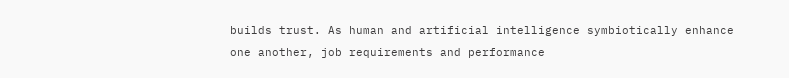builds trust. As human and artificial intelligence symbiotically enhance one another, job requirements and performance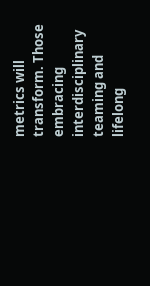metrics will transform. Those embracing interdisciplinary teaming and lifelong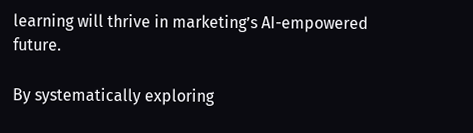learning will thrive in marketing’s AI-empowered future.

By systematically exploring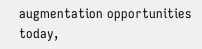augmentation opportunities today,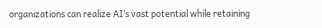organizations can realize AI’s vast potential while retaining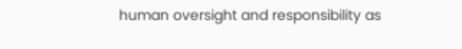human oversight and responsibility as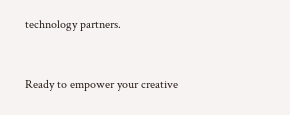technology partners.


Ready to empower your creative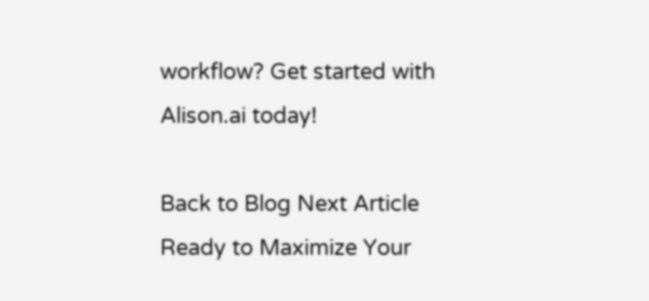workflow? Get started with Alison.ai today!

Back to Blog Next Article
Ready to Maximize Your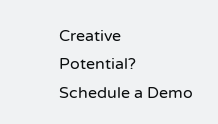Creative Potential? Schedule a Demo